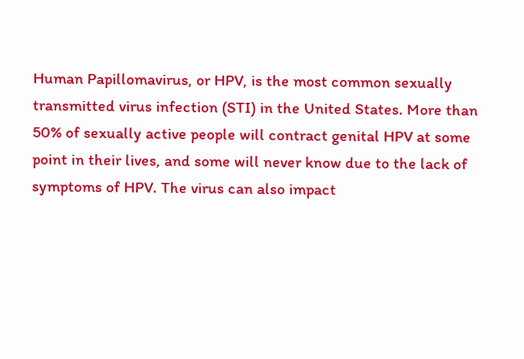Human Papillomavirus, or HPV, is the most common sexually transmitted virus infection (STI) in the United States. More than 50% of sexually active people will contract genital HPV at some point in their lives, and some will never know due to the lack of symptoms of HPV. The virus can also impact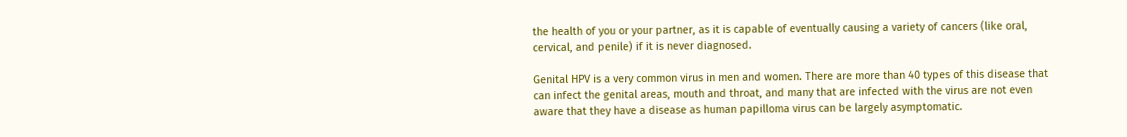the health of you or your partner, as it is capable of eventually causing a variety of cancers (like oral, cervical, and penile) if it is never diagnosed.

Genital HPV is a very common virus in men and women. There are more than 40 types of this disease that can infect the genital areas, mouth and throat, and many that are infected with the virus are not even aware that they have a disease as human papilloma virus can be largely asymptomatic.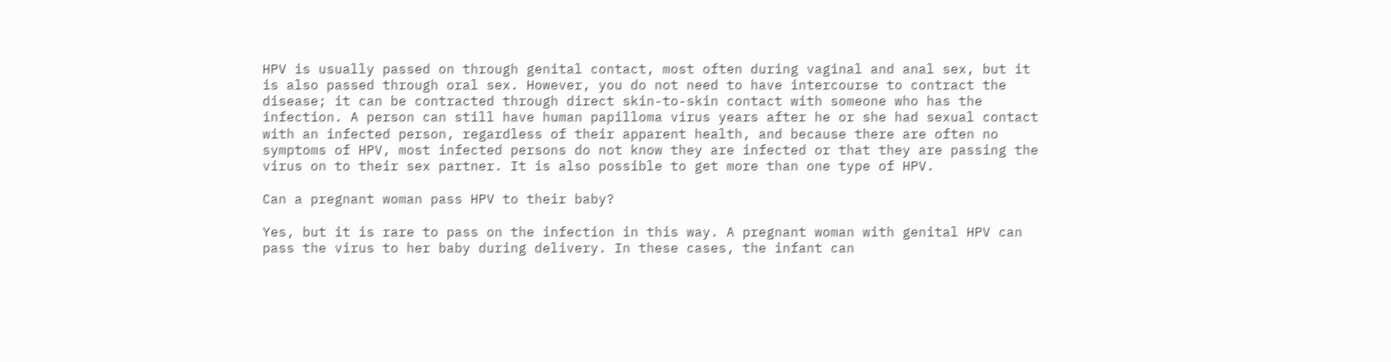HPV is usually passed on through genital contact, most often during vaginal and anal sex, but it is also passed through oral sex. However, you do not need to have intercourse to contract the disease; it can be contracted through direct skin-to-skin contact with someone who has the infection. A person can still have human papilloma virus years after he or she had sexual contact with an infected person, regardless of their apparent health, and because there are often no symptoms of HPV, most infected persons do not know they are infected or that they are passing the virus on to their sex partner. It is also possible to get more than one type of HPV.

Can a pregnant woman pass HPV to their baby?

Yes, but it is rare to pass on the infection in this way. A pregnant woman with genital HPV can pass the virus to her baby during delivery. In these cases, the infant can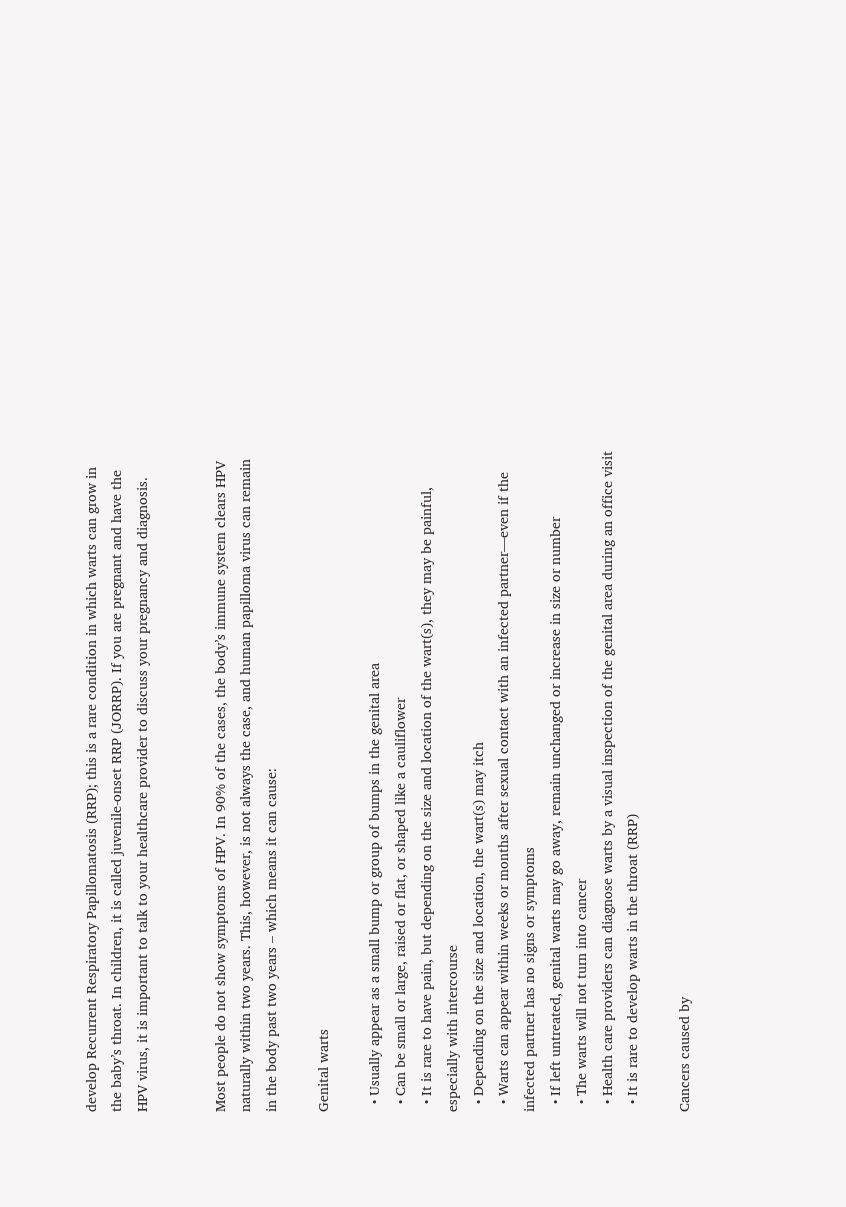develop Recurrent Respiratory Papillomatosis (RRP); this is a rare condition in which warts can grow in the baby’s throat. In children, it is called juvenile-onset RRP (JORRP). If you are pregnant and have the HPV virus, it is important to talk to your healthcare provider to discuss your pregnancy and diagnosis.


Most people do not show symptoms of HPV. In 90% of the cases, the body’s immune system clears HPV naturally within two years. This, however, is not always the case, and human papilloma virus can remain in the body past two years – which means it can cause:

Genital warts

  • Usually appear as a small bump or group of bumps in the genital area
  • Can be small or large, raised or flat, or shaped like a cauliflower
  • It is rare to have pain, but depending on the size and location of the wart(s), they may be painful, especially with intercourse
  • Depending on the size and location, the wart(s) may itch
  • Warts can appear within weeks or months after sexual contact with an infected partner—even if the infected partner has no signs or symptoms
  • If left untreated, genital warts may go away, remain unchanged or increase in size or number
  • The warts will not turn into cancer
  • Health care providers can diagnose warts by a visual inspection of the genital area during an office visit
  • It is rare to develop warts in the throat (RRP)

Cancers caused by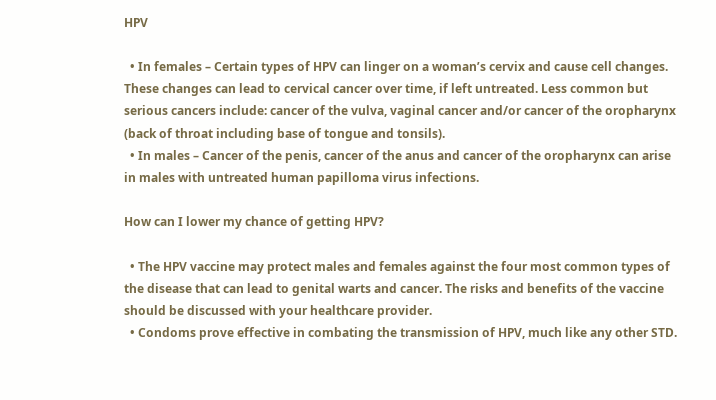HPV

  • In females – Certain types of HPV can linger on a woman’s cervix and cause cell changes. These changes can lead to cervical cancer over time, if left untreated. Less common but serious cancers include: cancer of the vulva, vaginal cancer and/or cancer of the oropharynx (back of throat including base of tongue and tonsils).
  • In males – Cancer of the penis, cancer of the anus and cancer of the oropharynx can arise in males with untreated human papilloma virus infections.

How can I lower my chance of getting HPV?

  • The HPV vaccine may protect males and females against the four most common types of the disease that can lead to genital warts and cancer. The risks and benefits of the vaccine should be discussed with your healthcare provider.
  • Condoms prove effective in combating the transmission of HPV, much like any other STD.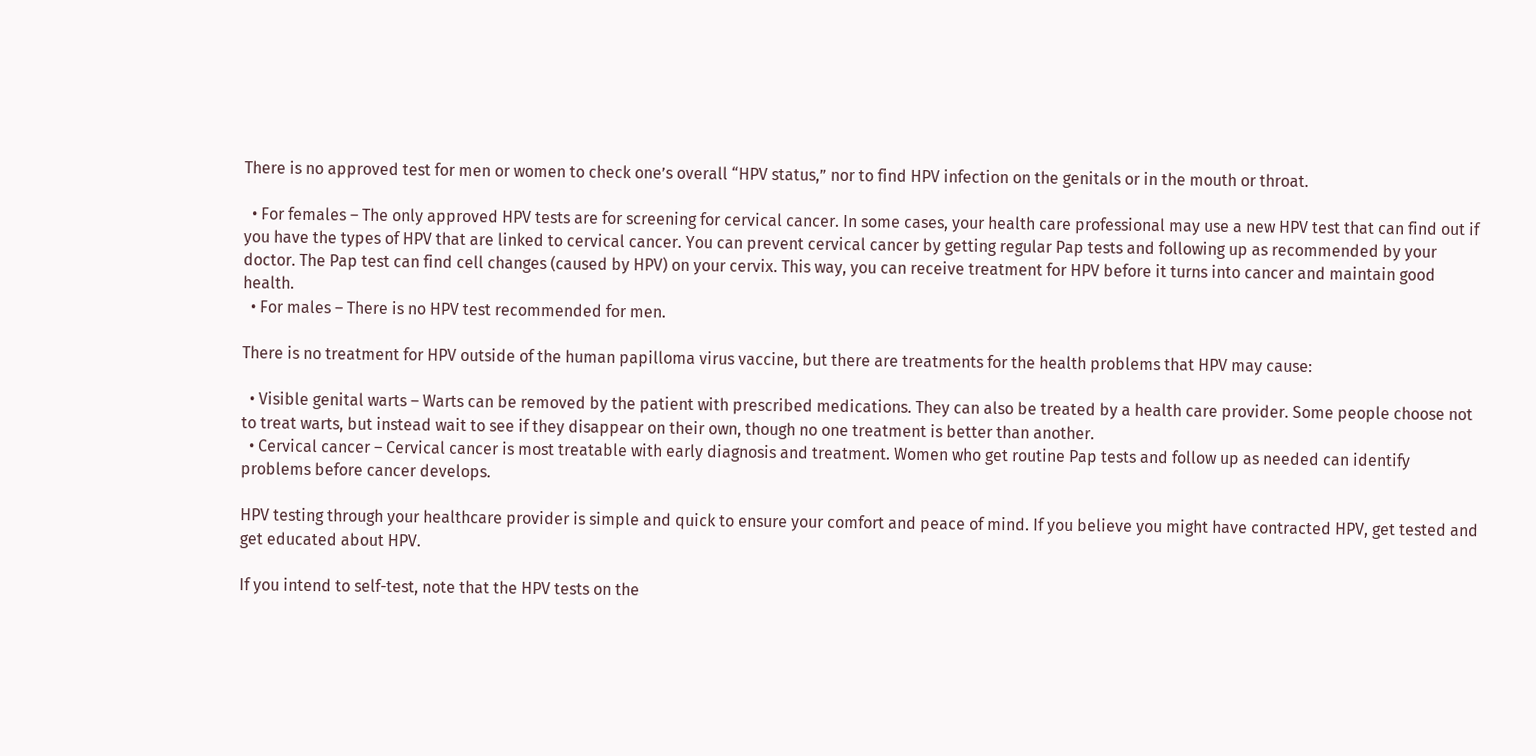There is no approved test for men or women to check one’s overall “HPV status,” nor to find HPV infection on the genitals or in the mouth or throat.

  • For females – The only approved HPV tests are for screening for cervical cancer. In some cases, your health care professional may use a new HPV test that can find out if you have the types of HPV that are linked to cervical cancer. You can prevent cervical cancer by getting regular Pap tests and following up as recommended by your doctor. The Pap test can find cell changes (caused by HPV) on your cervix. This way, you can receive treatment for HPV before it turns into cancer and maintain good health.
  • For males – There is no HPV test recommended for men.

There is no treatment for HPV outside of the human papilloma virus vaccine, but there are treatments for the health problems that HPV may cause:

  • Visible genital warts – Warts can be removed by the patient with prescribed medications. They can also be treated by a health care provider. Some people choose not to treat warts, but instead wait to see if they disappear on their own, though no one treatment is better than another.
  • Cervical cancer – Cervical cancer is most treatable with early diagnosis and treatment. Women who get routine Pap tests and follow up as needed can identify problems before cancer develops.

HPV testing through your healthcare provider is simple and quick to ensure your comfort and peace of mind. If you believe you might have contracted HPV, get tested and get educated about HPV.

If you intend to self-test, note that the HPV tests on the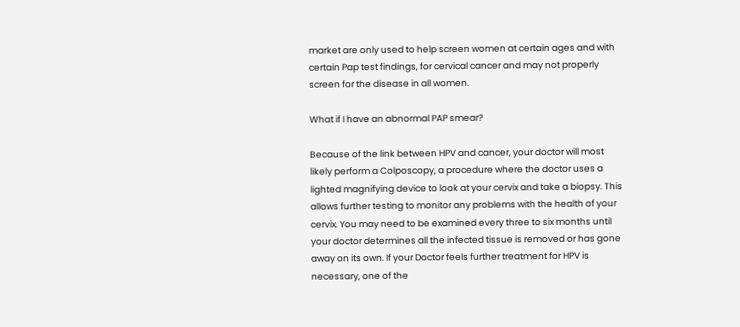market are only used to help screen women at certain ages and with certain Pap test findings, for cervical cancer and may not properly screen for the disease in all women.

What if I have an abnormal PAP smear?

Because of the link between HPV and cancer, your doctor will most likely perform a Colposcopy, a procedure where the doctor uses a lighted magnifying device to look at your cervix and take a biopsy. This allows further testing to monitor any problems with the health of your cervix. You may need to be examined every three to six months until your doctor determines all the infected tissue is removed or has gone away on its own. If your Doctor feels further treatment for HPV is necessary, one of the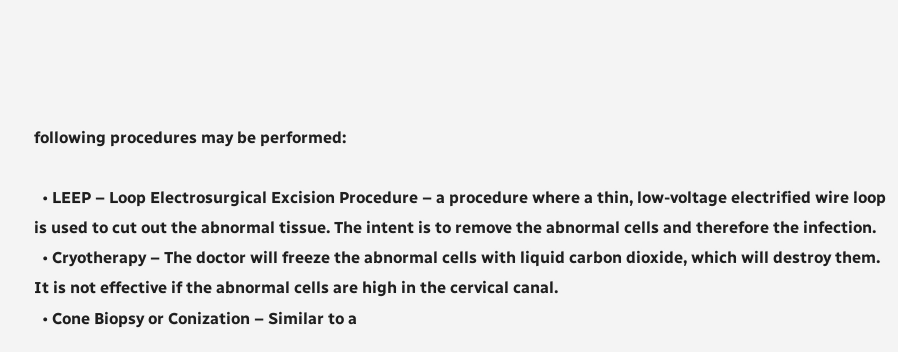following procedures may be performed:

  • LEEP – Loop Electrosurgical Excision Procedure – a procedure where a thin, low-voltage electrified wire loop is used to cut out the abnormal tissue. The intent is to remove the abnormal cells and therefore the infection.
  • Cryotherapy – The doctor will freeze the abnormal cells with liquid carbon dioxide, which will destroy them. It is not effective if the abnormal cells are high in the cervical canal.
  • Cone Biopsy or Conization – Similar to a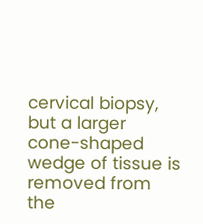cervical biopsy, but a larger cone-shaped wedge of tissue is removed from the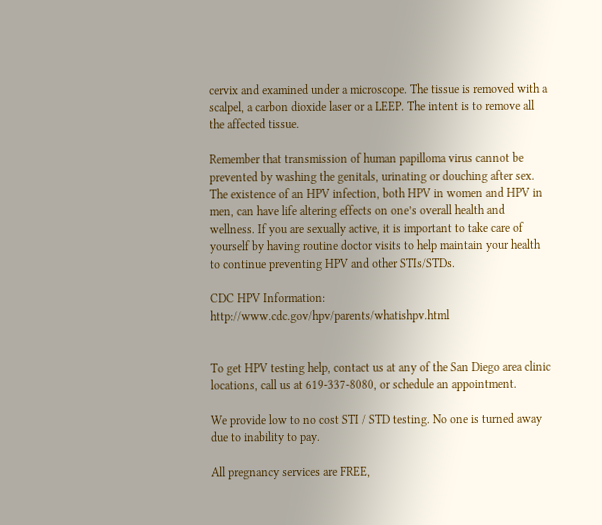cervix and examined under a microscope. The tissue is removed with a scalpel, a carbon dioxide laser or a LEEP. The intent is to remove all the affected tissue.

Remember that transmission of human papilloma virus cannot be prevented by washing the genitals, urinating or douching after sex. The existence of an HPV infection, both HPV in women and HPV in men, can have life altering effects on one’s overall health and wellness. If you are sexually active, it is important to take care of yourself by having routine doctor visits to help maintain your health to continue preventing HPV and other STIs/STDs.

CDC HPV Information: http://www.cdc.gov/hpv/parents/whatishpv.html


To get HPV testing help, contact us at any of the San Diego area clinic locations, call us at 619-337-8080, or schedule an appointment.

We provide low to no cost STI / STD testing. No one is turned away due to inability to pay.

All pregnancy services are FREE,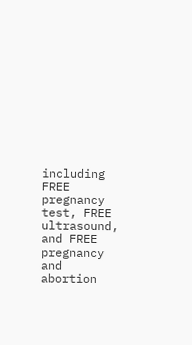including FREE pregnancy test, FREE ultrasound, and FREE pregnancy and abortion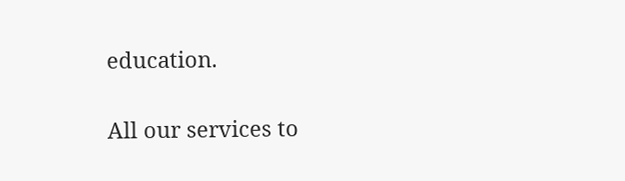education.

All our services to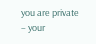you are private – your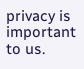privacy is important to us.